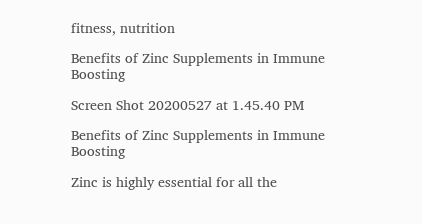fitness, nutrition

Benefits of Zinc Supplements in Immune Boosting

Screen Shot 20200527 at 1.45.40 PM

Benefits of Zinc Supplements in Immune Boosting

Zinc is highly essential for all the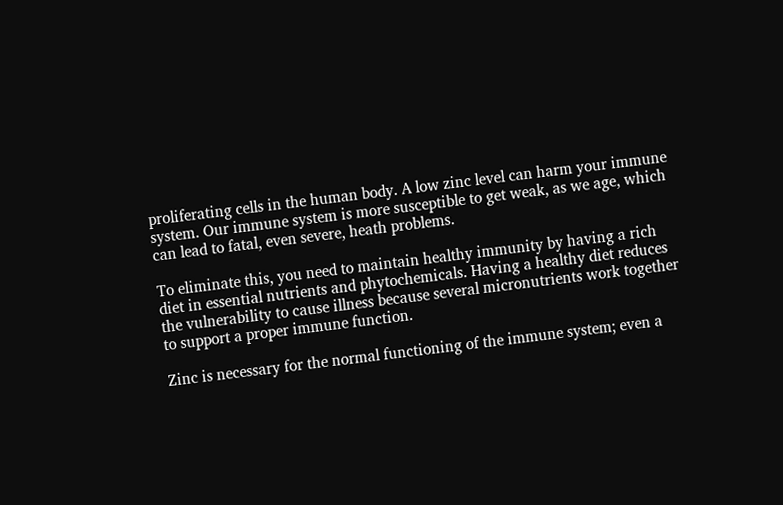proliferating cells in the human body. A low zinc level can harm your immune system. Our immune system is more susceptible to get weak, as we age, which can lead to fatal, even severe, heath problems.

To eliminate this, you need to maintain healthy immunity by having a rich diet in essential nutrients and phytochemicals. Having a healthy diet reduces the vulnerability to cause illness because several micronutrients work together to support a proper immune function.

Zinc is necessary for the normal functioning of the immune system; even a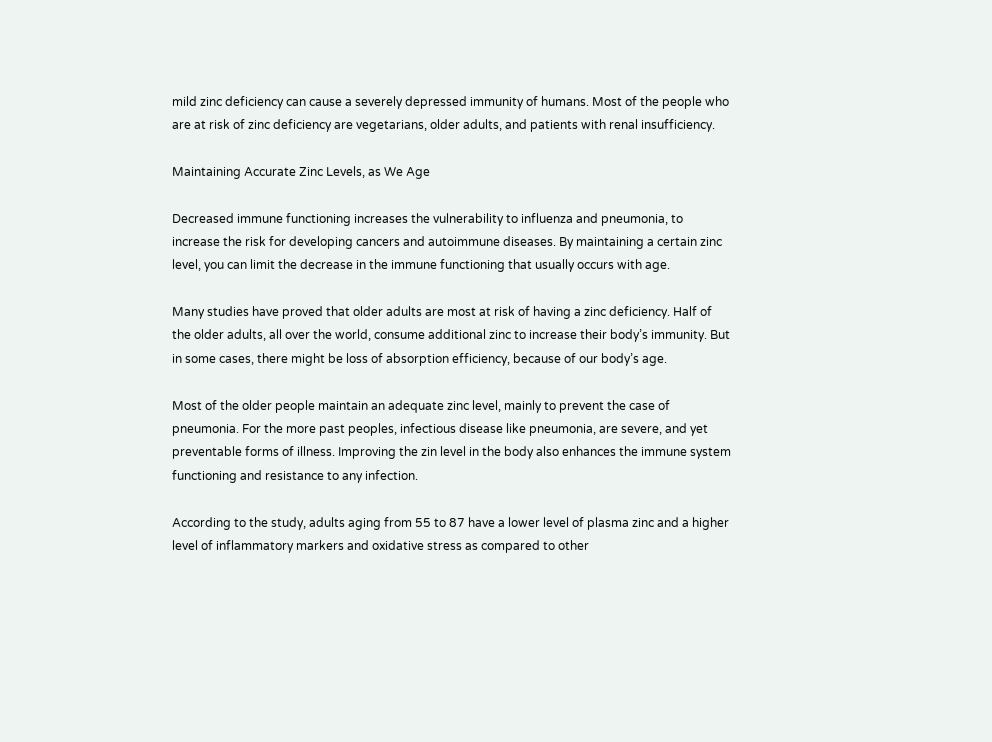mild zinc deficiency can cause a severely depressed immunity of humans. Most of the people who are at risk of zinc deficiency are vegetarians, older adults, and patients with renal insufficiency.

Maintaining Accurate Zinc Levels, as We Age

Decreased immune functioning increases the vulnerability to influenza and pneumonia, to increase the risk for developing cancers and autoimmune diseases. By maintaining a certain zinc level, you can limit the decrease in the immune functioning that usually occurs with age.

Many studies have proved that older adults are most at risk of having a zinc deficiency. Half of the older adults, all over the world, consume additional zinc to increase their body’s immunity. But in some cases, there might be loss of absorption efficiency, because of our body’s age.

Most of the older people maintain an adequate zinc level, mainly to prevent the case of pneumonia. For the more past peoples, infectious disease like pneumonia, are severe, and yet preventable forms of illness. Improving the zin level in the body also enhances the immune system functioning and resistance to any infection.

According to the study, adults aging from 55 to 87 have a lower level of plasma zinc and a higher level of inflammatory markers and oxidative stress as compared to other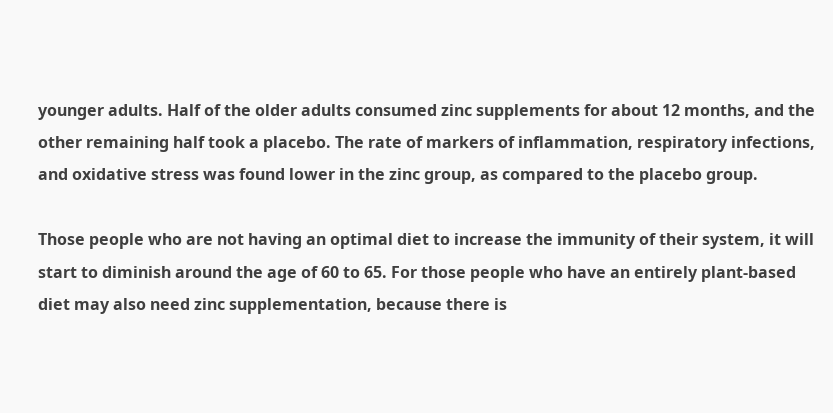younger adults. Half of the older adults consumed zinc supplements for about 12 months, and the other remaining half took a placebo. The rate of markers of inflammation, respiratory infections, and oxidative stress was found lower in the zinc group, as compared to the placebo group.

Those people who are not having an optimal diet to increase the immunity of their system, it will start to diminish around the age of 60 to 65. For those people who have an entirely plant-based diet may also need zinc supplementation, because there is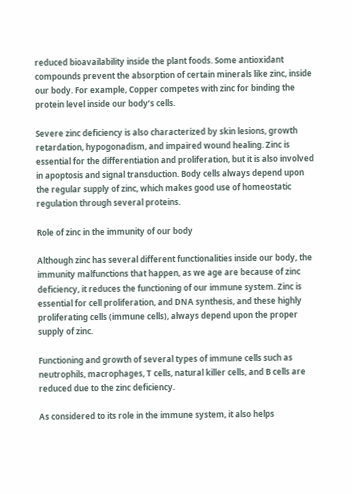reduced bioavailability inside the plant foods. Some antioxidant compounds prevent the absorption of certain minerals like zinc, inside our body. For example, Copper competes with zinc for binding the protein level inside our body’s cells.

Severe zinc deficiency is also characterized by skin lesions, growth retardation, hypogonadism, and impaired wound healing. Zinc is essential for the differentiation and proliferation, but it is also involved in apoptosis and signal transduction. Body cells always depend upon the regular supply of zinc, which makes good use of homeostatic regulation through several proteins.

Role of zinc in the immunity of our body

Although zinc has several different functionalities inside our body, the immunity malfunctions that happen, as we age are because of zinc deficiency, it reduces the functioning of our immune system. Zinc is essential for cell proliferation, and DNA synthesis, and these highly proliferating cells (immune cells), always depend upon the proper supply of zinc.

Functioning and growth of several types of immune cells such as neutrophils, macrophages, T cells, natural killer cells, and B cells are reduced due to the zinc deficiency.

As considered to its role in the immune system, it also helps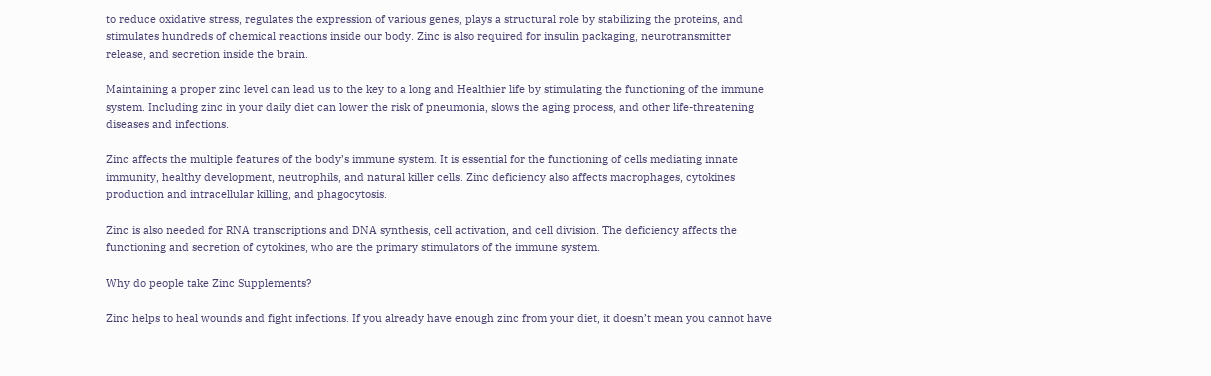to reduce oxidative stress, regulates the expression of various genes, plays a structural role by stabilizing the proteins, and stimulates hundreds of chemical reactions inside our body. Zinc is also required for insulin packaging, neurotransmitter release, and secretion inside the brain.

Maintaining a proper zinc level can lead us to the key to a long and Healthier life by stimulating the functioning of the immune system. Including zinc in your daily diet can lower the risk of pneumonia, slows the aging process, and other life-threatening diseases and infections.

Zinc affects the multiple features of the body’s immune system. It is essential for the functioning of cells mediating innate immunity, healthy development, neutrophils, and natural killer cells. Zinc deficiency also affects macrophages, cytokines production and intracellular killing, and phagocytosis.

Zinc is also needed for RNA transcriptions and DNA synthesis, cell activation, and cell division. The deficiency affects the functioning and secretion of cytokines, who are the primary stimulators of the immune system.

Why do people take Zinc Supplements?

Zinc helps to heal wounds and fight infections. If you already have enough zinc from your diet, it doesn’t mean you cannot have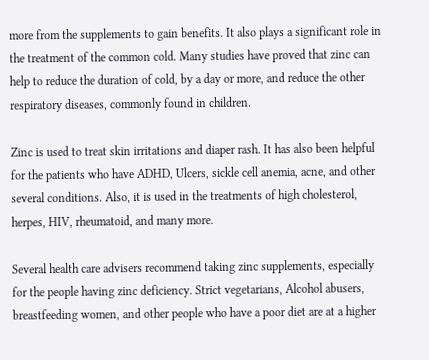more from the supplements to gain benefits. It also plays a significant role in the treatment of the common cold. Many studies have proved that zinc can help to reduce the duration of cold, by a day or more, and reduce the other respiratory diseases, commonly found in children.

Zinc is used to treat skin irritations and diaper rash. It has also been helpful for the patients who have ADHD, Ulcers, sickle cell anemia, acne, and other several conditions. Also, it is used in the treatments of high cholesterol, herpes, HIV, rheumatoid, and many more.

Several health care advisers recommend taking zinc supplements, especially for the people having zinc deficiency. Strict vegetarians, Alcohol abusers, breastfeeding women, and other people who have a poor diet are at a higher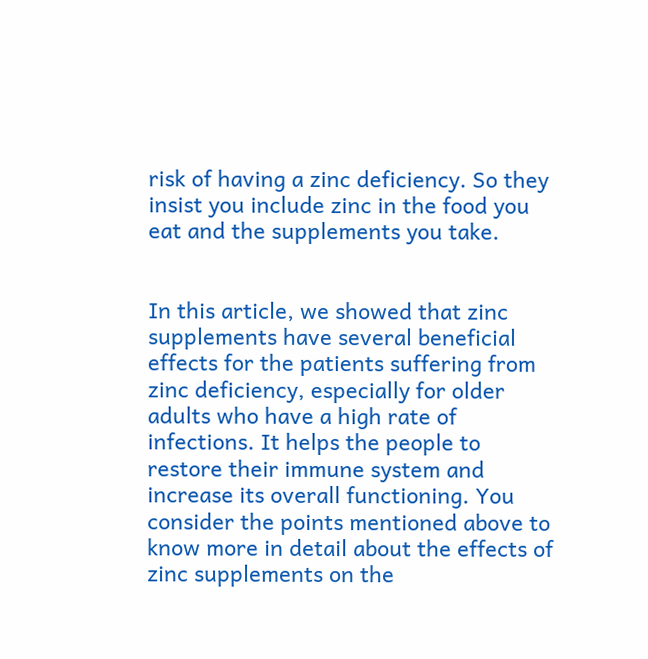risk of having a zinc deficiency. So they insist you include zinc in the food you eat and the supplements you take.


In this article, we showed that zinc supplements have several beneficial effects for the patients suffering from zinc deficiency, especially for older adults who have a high rate of infections. It helps the people to restore their immune system and increase its overall functioning. You consider the points mentioned above to know more in detail about the effects of zinc supplements on the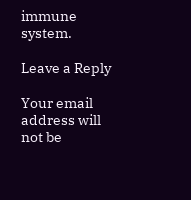immune system.

Leave a Reply

Your email address will not be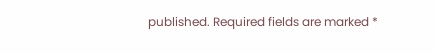published. Required fields are marked *